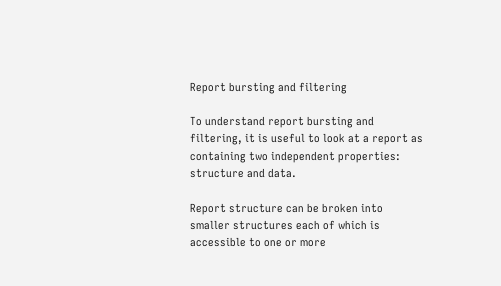Report bursting and filtering

To understand report bursting and filtering, it is useful to look at a report as containing two independent properties: structure and data.

Report structure can be broken into smaller structures each of which is accessible to one or more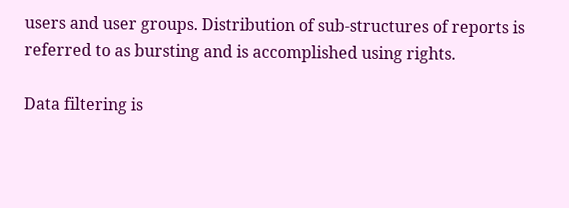users and user groups. Distribution of sub-structures of reports is referred to as bursting and is accomplished using rights.

Data filtering is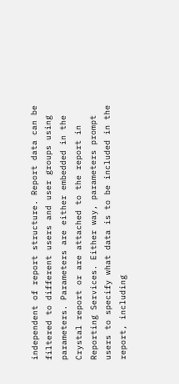independent of report structure. Report data can be filtered to different users and user groups using parameters. Parameters are either embedded in the Crystal report or are attached to the report in Reporting Services. Either way, parameters prompt users to specify what data is to be included in the report, including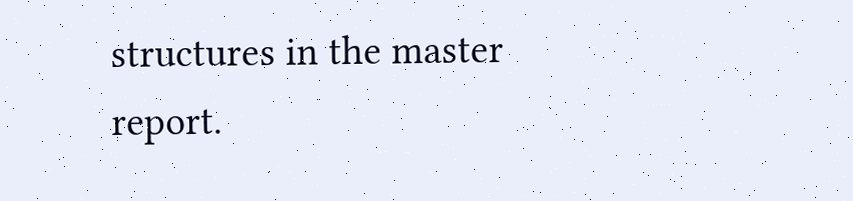structures in the master report.